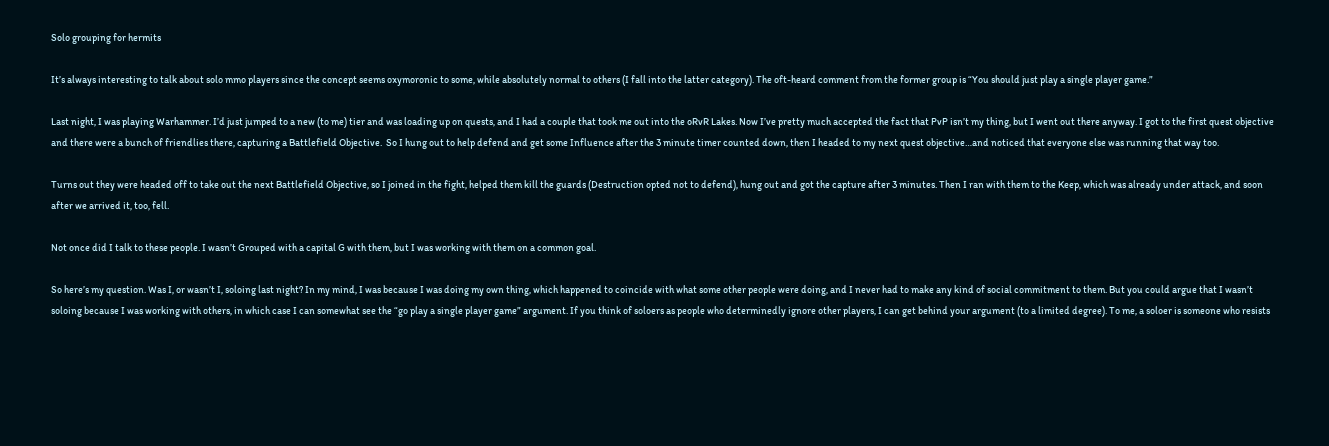Solo grouping for hermits

It’s always interesting to talk about solo mmo players since the concept seems oxymoronic to some, while absolutely normal to others (I fall into the latter category). The oft-heard comment from the former group is “You should just play a single player game.”

Last night, I was playing Warhammer. I’d just jumped to a new (to me) tier and was loading up on quests, and I had a couple that took me out into the oRvR Lakes. Now I’ve pretty much accepted the fact that PvP isn’t my thing, but I went out there anyway. I got to the first quest objective and there were a bunch of friendlies there, capturing a Battlefield Objective.  So I hung out to help defend and get some Influence after the 3 minute timer counted down, then I headed to my next quest objective…and noticed that everyone else was running that way too.

Turns out they were headed off to take out the next Battlefield Objective, so I joined in the fight, helped them kill the guards (Destruction opted not to defend), hung out and got the capture after 3 minutes. Then I ran with them to the Keep, which was already under attack, and soon after we arrived it, too, fell.

Not once did I talk to these people. I wasn’t Grouped with a capital G with them, but I was working with them on a common goal.

So here’s my question. Was I, or wasn’t I, soloing last night? In my mind, I was because I was doing my own thing, which happened to coincide with what some other people were doing, and I never had to make any kind of social commitment to them. But you could argue that I wasn’t soloing because I was working with others, in which case I can somewhat see the “go play a single player game” argument. If you think of soloers as people who determinedly ignore other players, I can get behind your argument (to a limited degree). To me, a soloer is someone who resists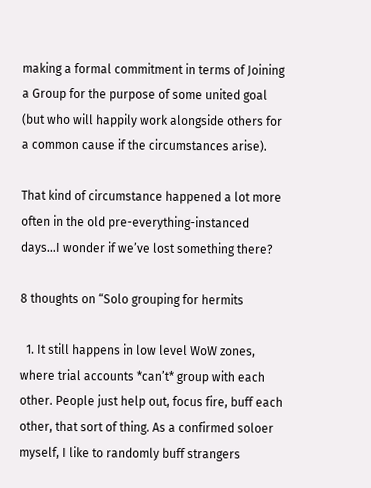making a formal commitment in terms of Joining a Group for the purpose of some united goal (but who will happily work alongside others for a common cause if the circumstances arise).

That kind of circumstance happened a lot more often in the old pre-everything-instanced days…I wonder if we’ve lost something there?

8 thoughts on “Solo grouping for hermits

  1. It still happens in low level WoW zones, where trial accounts *can’t* group with each other. People just help out, focus fire, buff each other, that sort of thing. As a confirmed soloer myself, I like to randomly buff strangers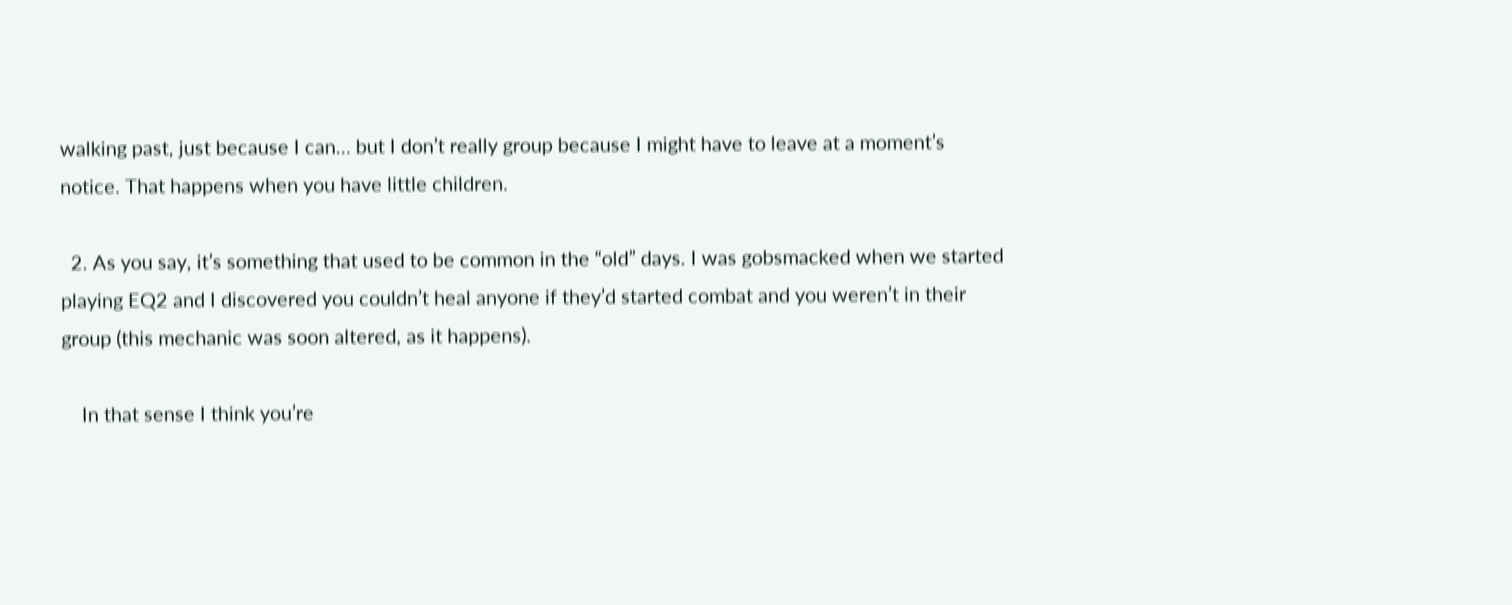walking past, just because I can… but I don’t really group because I might have to leave at a moment’s notice. That happens when you have little children.

  2. As you say, it’s something that used to be common in the “old” days. I was gobsmacked when we started playing EQ2 and I discovered you couldn’t heal anyone if they’d started combat and you weren’t in their group (this mechanic was soon altered, as it happens).

    In that sense I think you’re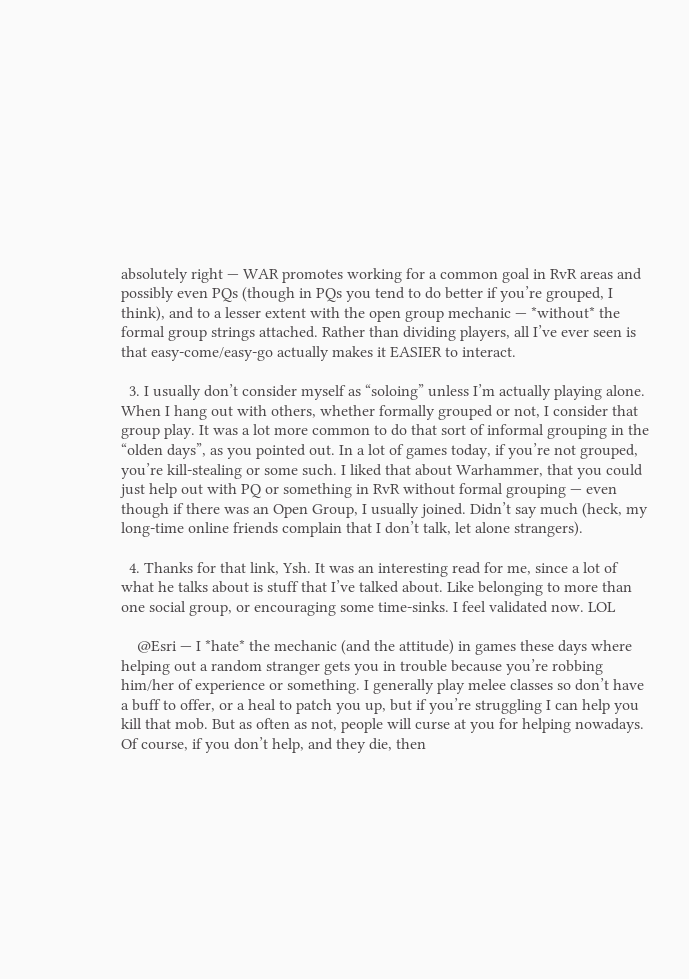absolutely right — WAR promotes working for a common goal in RvR areas and possibly even PQs (though in PQs you tend to do better if you’re grouped, I think), and to a lesser extent with the open group mechanic — *without* the formal group strings attached. Rather than dividing players, all I’ve ever seen is that easy-come/easy-go actually makes it EASIER to interact.

  3. I usually don’t consider myself as “soloing” unless I’m actually playing alone. When I hang out with others, whether formally grouped or not, I consider that group play. It was a lot more common to do that sort of informal grouping in the “olden days”, as you pointed out. In a lot of games today, if you’re not grouped, you’re kill-stealing or some such. I liked that about Warhammer, that you could just help out with PQ or something in RvR without formal grouping — even though if there was an Open Group, I usually joined. Didn’t say much (heck, my long-time online friends complain that I don’t talk, let alone strangers).

  4. Thanks for that link, Ysh. It was an interesting read for me, since a lot of what he talks about is stuff that I’ve talked about. Like belonging to more than one social group, or encouraging some time-sinks. I feel validated now. LOL

    @Esri — I *hate* the mechanic (and the attitude) in games these days where helping out a random stranger gets you in trouble because you’re robbing him/her of experience or something. I generally play melee classes so don’t have a buff to offer, or a heal to patch you up, but if you’re struggling I can help you kill that mob. But as often as not, people will curse at you for helping nowadays. Of course, if you don’t help, and they die, then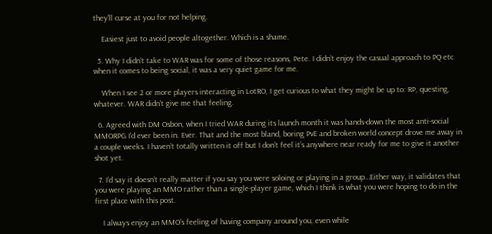they’ll curse at you for not helping.

    Easiest just to avoid people altogether. Which is a shame.

  5. Why I didn’t take to WAR was for some of those reasons, Pete. I didn’t enjoy the casual approach to PQ etc when it comes to being social, it was a very quiet game for me.

    When I see 2 or more players interacting in LotRO, I get curious to what they might be up to: RP, questing, whatever. WAR didn’t give me that feeling.

  6. Agreed with DM Osbon, when I tried WAR during its launch month it was hands-down the most anti-social MMORPG I’d ever been in. Ever. That and the most bland, boring PvE and broken world concept drove me away in a couple weeks. I haven’t totally written it off but I don’t feel it’s anywhere near ready for me to give it another shot yet.

  7. I’d say it doesn’t really matter if you say you were soloing or playing in a group…Either way, it validates that you were playing an MMO rather than a single-player game, which I think is what you were hoping to do in the first place with this post.

    I always enjoy an MMO’s feeling of having company around you, even while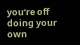you’re off doing your own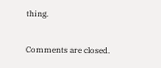thing.

Comments are closed.